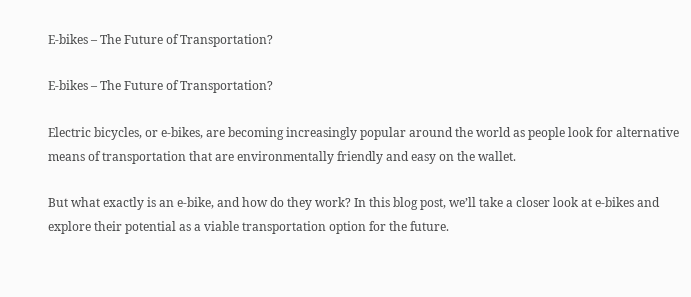E-bikes – The Future of Transportation?

E-bikes – The Future of Transportation?

Electric bicycles, or e-bikes, are becoming increasingly popular around the world as people look for alternative means of transportation that are environmentally friendly and easy on the wallet.

But what exactly is an e-bike, and how do they work? In this blog post, we’ll take a closer look at e-bikes and explore their potential as a viable transportation option for the future.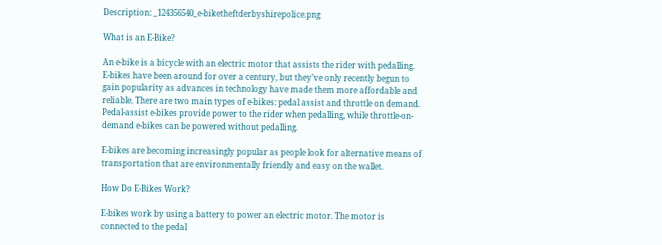Description: _124356540_e-biketheftderbyshirepolice.png

What is an E-Bike?

An e-bike is a bicycle with an electric motor that assists the rider with pedalling. E-bikes have been around for over a century, but they’ve only recently begun to gain popularity as advances in technology have made them more affordable and reliable. There are two main types of e-bikes: pedal assist and throttle on demand. Pedal-assist e-bikes provide power to the rider when pedalling, while throttle-on-demand e-bikes can be powered without pedalling.

E-bikes are becoming increasingly popular as people look for alternative means of transportation that are environmentally friendly and easy on the wallet.

How Do E-Bikes Work?

E-bikes work by using a battery to power an electric motor. The motor is connected to the pedal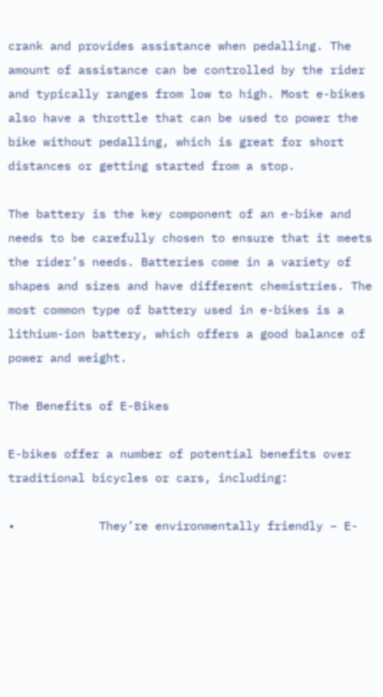crank and provides assistance when pedalling. The amount of assistance can be controlled by the rider and typically ranges from low to high. Most e-bikes also have a throttle that can be used to power the bike without pedalling, which is great for short distances or getting started from a stop.

The battery is the key component of an e-bike and needs to be carefully chosen to ensure that it meets the rider’s needs. Batteries come in a variety of shapes and sizes and have different chemistries. The most common type of battery used in e-bikes is a lithium-ion battery, which offers a good balance of power and weight.

The Benefits of E-Bikes

E-bikes offer a number of potential benefits over traditional bicycles or cars, including:

•            They’re environmentally friendly – E-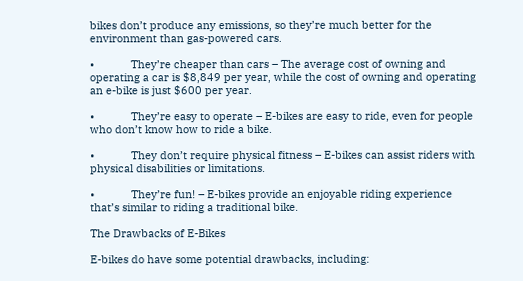bikes don’t produce any emissions, so they’re much better for the environment than gas-powered cars.

•            They’re cheaper than cars – The average cost of owning and operating a car is $8,849 per year, while the cost of owning and operating an e-bike is just $600 per year.

•            They’re easy to operate – E-bikes are easy to ride, even for people who don’t know how to ride a bike.

•            They don’t require physical fitness – E-bikes can assist riders with physical disabilities or limitations.

•            They’re fun! – E-bikes provide an enjoyable riding experience that’s similar to riding a traditional bike.

The Drawbacks of E-Bikes

E-bikes do have some potential drawbacks, including: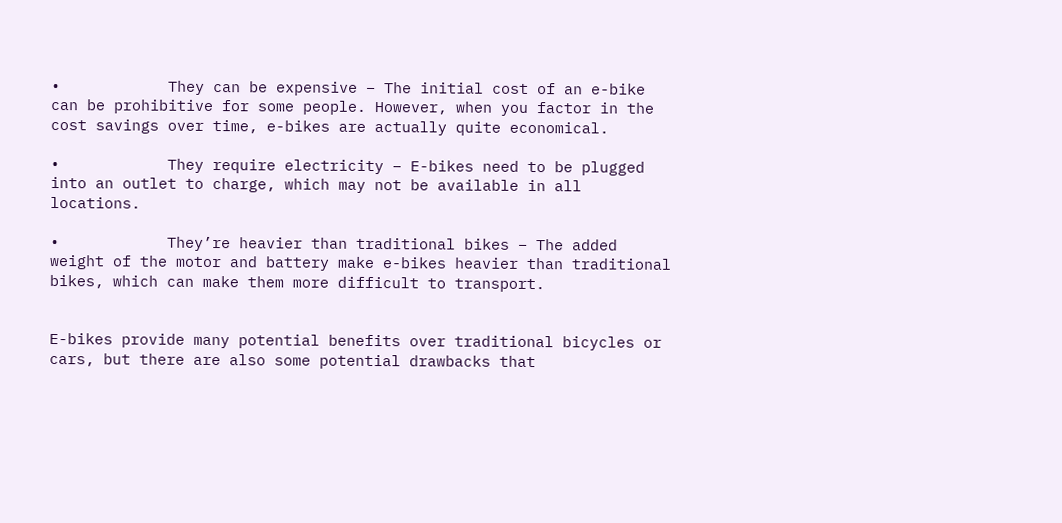•            They can be expensive – The initial cost of an e-bike can be prohibitive for some people. However, when you factor in the cost savings over time, e-bikes are actually quite economical.

•            They require electricity – E-bikes need to be plugged into an outlet to charge, which may not be available in all locations.

•            They’re heavier than traditional bikes – The added weight of the motor and battery make e-bikes heavier than traditional bikes, which can make them more difficult to transport.


E-bikes provide many potential benefits over traditional bicycles or cars, but there are also some potential drawbacks that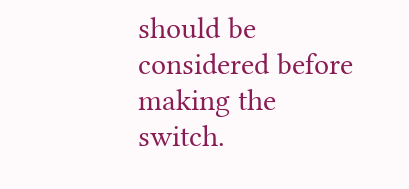should be considered before making the switch.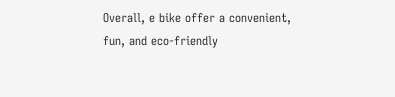Overall, e bike offer a convenient, fun, and eco-friendly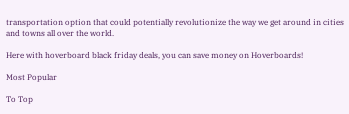transportation option that could potentially revolutionize the way we get around in cities and towns all over the world.

Here with hoverboard black friday deals, you can save money on Hoverboards!

Most Popular

To Top